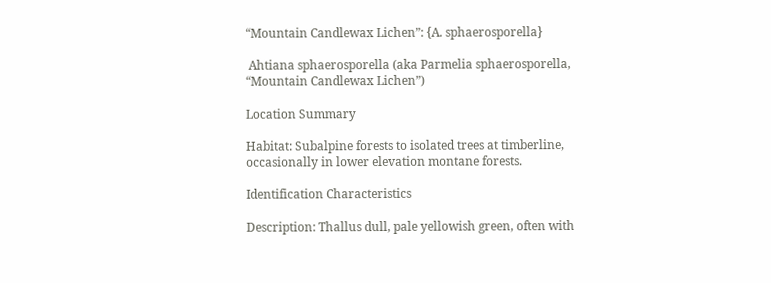“Mountain Candlewax Lichen”: {A. sphaerosporella}

 Ahtiana sphaerosporella (aka Parmelia sphaerosporella, “Mountain Candlewax Lichen”)

Location Summary

Habitat: Subalpine forests to isolated trees at timberline, occasionally in lower elevation montane forests.

Identification Characteristics

Description: Thallus dull, pale yellowish green, often with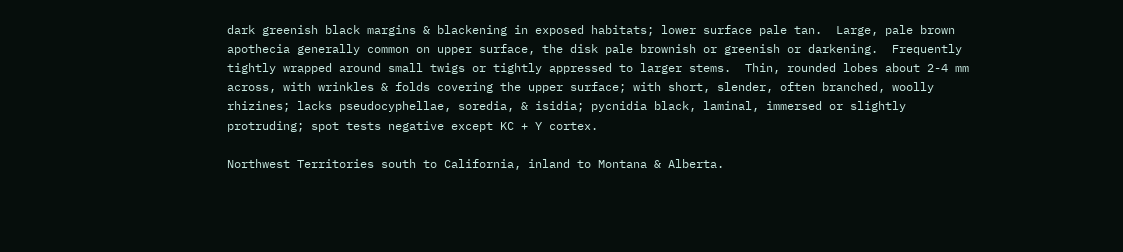dark greenish black margins & blackening in exposed habitats; lower surface pale tan.  Large, pale brown apothecia generally common on upper surface, the disk pale brownish or greenish or darkening.  Frequently tightly wrapped around small twigs or tightly appressed to larger stems.  Thin, rounded lobes about 2-4 mm across, with wrinkles & folds covering the upper surface; with short, slender, often branched, woolly rhizines; lacks pseudocyphellae, soredia, & isidia; pycnidia black, laminal, immersed or slightly protruding; spot tests negative except KC + Y cortex.

Northwest Territories south to California, inland to Montana & Alberta.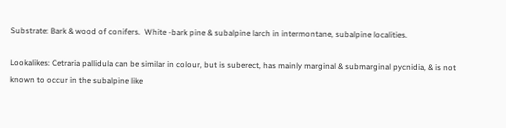Substrate: Bark & wood of conifers.  White -bark pine & subalpine larch in intermontane, subalpine localities.

Lookalikes: Cetraria pallidula can be similar in colour, but is suberect, has mainly marginal & submarginal pycnidia, & is not known to occur in the subalpine like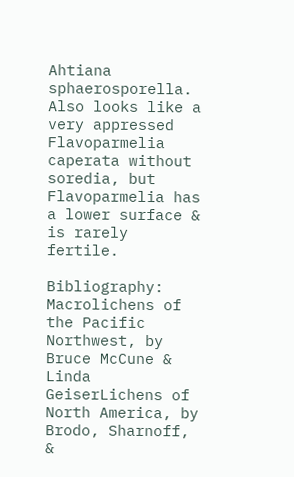Ahtiana sphaerosporella.  Also looks like a very appressed Flavoparmelia caperata without soredia, but Flavoparmelia has a lower surface & is rarely fertile.

Bibliography: Macrolichens of the Pacific Northwest, by Bruce McCune & Linda GeiserLichens of North America, by Brodo, Sharnoff, &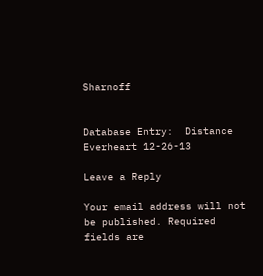Sharnoff


Database Entry:  Distance Everheart 12-26-13

Leave a Reply

Your email address will not be published. Required fields are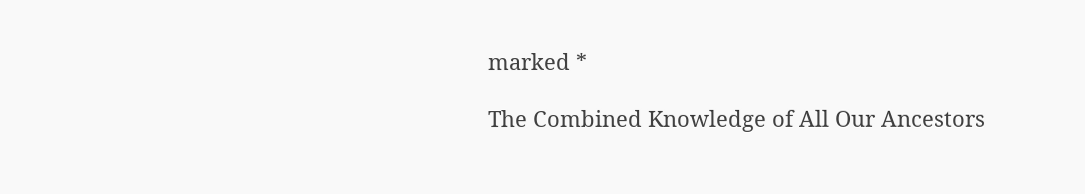marked *

The Combined Knowledge of All Our Ancestors